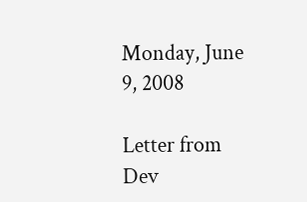Monday, June 9, 2008

Letter from Dev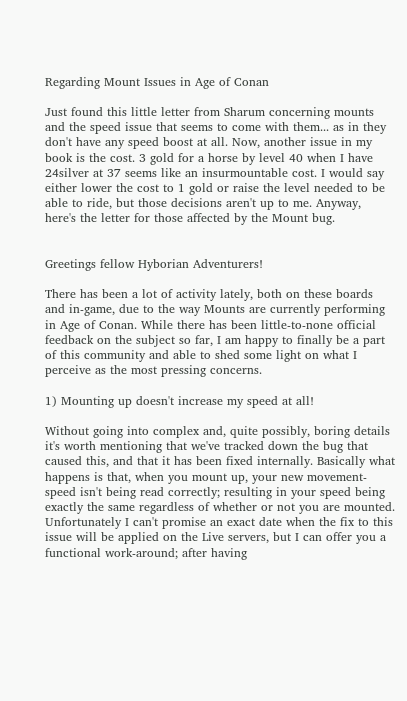Regarding Mount Issues in Age of Conan

Just found this little letter from Sharum concerning mounts and the speed issue that seems to come with them... as in they don't have any speed boost at all. Now, another issue in my book is the cost. 3 gold for a horse by level 40 when I have 24silver at 37 seems like an insurmountable cost. I would say either lower the cost to 1 gold or raise the level needed to be able to ride, but those decisions aren't up to me. Anyway, here's the letter for those affected by the Mount bug.


Greetings fellow Hyborian Adventurers!

There has been a lot of activity lately, both on these boards and in-game, due to the way Mounts are currently performing in Age of Conan. While there has been little-to-none official feedback on the subject so far, I am happy to finally be a part of this community and able to shed some light on what I perceive as the most pressing concerns.

1) Mounting up doesn't increase my speed at all!

Without going into complex and, quite possibly, boring details it's worth mentioning that we've tracked down the bug that caused this, and that it has been fixed internally. Basically what happens is that, when you mount up, your new movement-speed isn't being read correctly; resulting in your speed being exactly the same regardless of whether or not you are mounted. Unfortunately I can't promise an exact date when the fix to this issue will be applied on the Live servers, but I can offer you a functional work-around; after having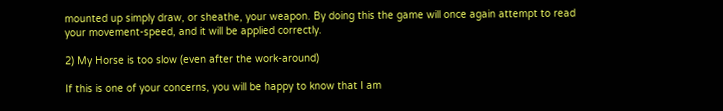mounted up simply draw, or sheathe, your weapon. By doing this the game will once again attempt to read your movement-speed, and it will be applied correctly.

2) My Horse is too slow (even after the work-around)

If this is one of your concerns, you will be happy to know that I am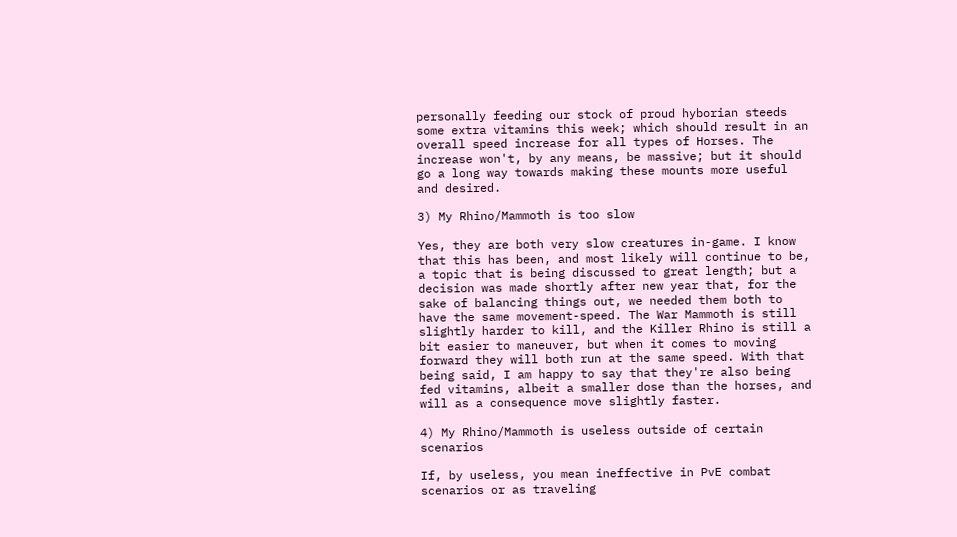personally feeding our stock of proud hyborian steeds some extra vitamins this week; which should result in an overall speed increase for all types of Horses. The increase won't, by any means, be massive; but it should go a long way towards making these mounts more useful and desired.

3) My Rhino/Mammoth is too slow

Yes, they are both very slow creatures in-game. I know that this has been, and most likely will continue to be, a topic that is being discussed to great length; but a decision was made shortly after new year that, for the sake of balancing things out, we needed them both to have the same movement-speed. The War Mammoth is still slightly harder to kill, and the Killer Rhino is still a bit easier to maneuver, but when it comes to moving forward they will both run at the same speed. With that being said, I am happy to say that they're also being fed vitamins, albeit a smaller dose than the horses, and will as a consequence move slightly faster.

4) My Rhino/Mammoth is useless outside of certain scenarios

If, by useless, you mean ineffective in PvE combat scenarios or as traveling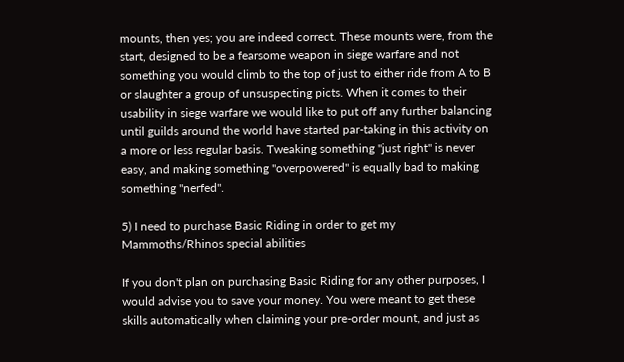mounts, then yes; you are indeed correct. These mounts were, from the start, designed to be a fearsome weapon in siege warfare and not something you would climb to the top of just to either ride from A to B or slaughter a group of unsuspecting picts. When it comes to their usability in siege warfare we would like to put off any further balancing until guilds around the world have started par-taking in this activity on a more or less regular basis. Tweaking something "just right" is never easy, and making something "overpowered" is equally bad to making something "nerfed".

5) I need to purchase Basic Riding in order to get my Mammoths/Rhinos special abilities

If you don't plan on purchasing Basic Riding for any other purposes, I would advise you to save your money. You were meant to get these skills automatically when claiming your pre-order mount, and just as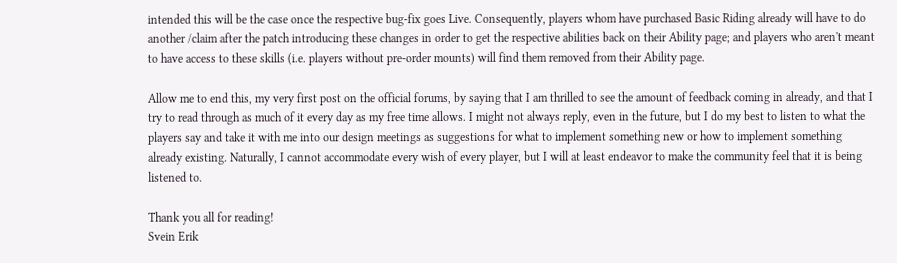intended this will be the case once the respective bug-fix goes Live. Consequently, players whom have purchased Basic Riding already will have to do another /claim after the patch introducing these changes in order to get the respective abilities back on their Ability page; and players who aren't meant to have access to these skills (i.e. players without pre-order mounts) will find them removed from their Ability page.

Allow me to end this, my very first post on the official forums, by saying that I am thrilled to see the amount of feedback coming in already, and that I try to read through as much of it every day as my free time allows. I might not always reply, even in the future, but I do my best to listen to what the players say and take it with me into our design meetings as suggestions for what to implement something new or how to implement something already existing. Naturally, I cannot accommodate every wish of every player, but I will at least endeavor to make the community feel that it is being listened to.

Thank you all for reading!
Svein Erik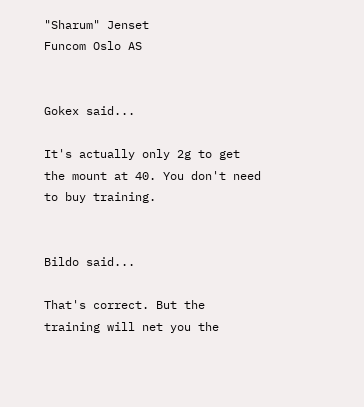"Sharum" Jenset
Funcom Oslo AS


Gokex said...

It's actually only 2g to get the mount at 40. You don't need to buy training.


Bildo said...

That's correct. But the training will net you the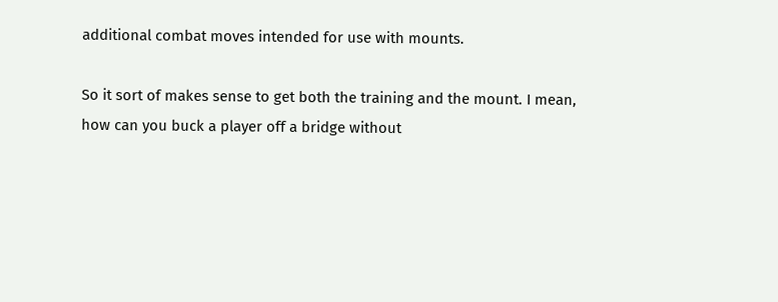additional combat moves intended for use with mounts.

So it sort of makes sense to get both the training and the mount. I mean, how can you buck a player off a bridge without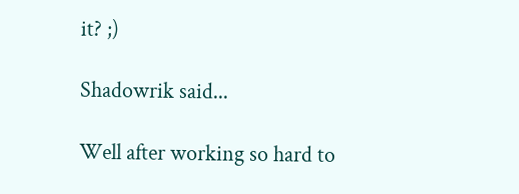it? ;)

Shadowrik said...

Well after working so hard to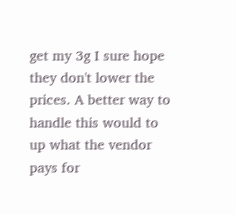get my 3g I sure hope they don't lower the prices. A better way to handle this would to up what the vendor pays for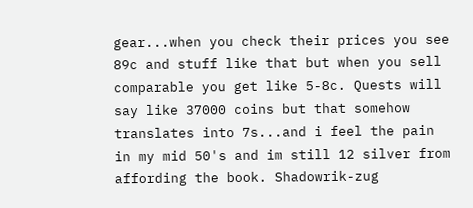gear...when you check their prices you see 89c and stuff like that but when you sell comparable you get like 5-8c. Quests will say like 37000 coins but that somehow translates into 7s...and i feel the pain in my mid 50's and im still 12 silver from affording the book. Shadowrik-zug